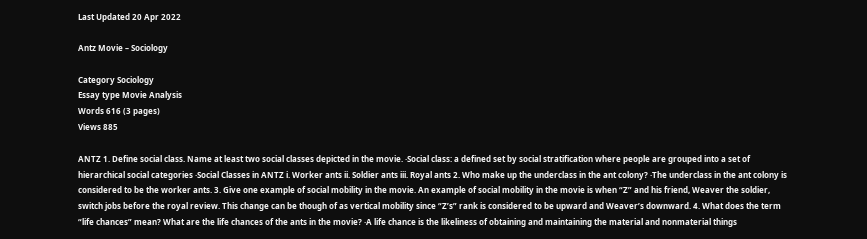Last Updated 20 Apr 2022

Antz Movie – Sociology

Category Sociology
Essay type Movie Analysis
Words 616 (3 pages)
Views 885

ANTZ 1. Define social class. Name at least two social classes depicted in the movie. ·Social class: a defined set by social stratification where people are grouped into a set of hierarchical social categories ·Social Classes in ANTZ i. Worker ants ii. Soldier ants iii. Royal ants 2. Who make up the underclass in the ant colony? ·The underclass in the ant colony is considered to be the worker ants. 3. Give one example of social mobility in the movie. An example of social mobility in the movie is when “Z” and his friend, Weaver the soldier, switch jobs before the royal review. This change can be though of as vertical mobility since “Z’s” rank is considered to be upward and Weaver’s downward. 4. What does the term “life chances” mean? What are the life chances of the ants in the movie? ·A life chance is the likeliness of obtaining and maintaining the material and nonmaterial things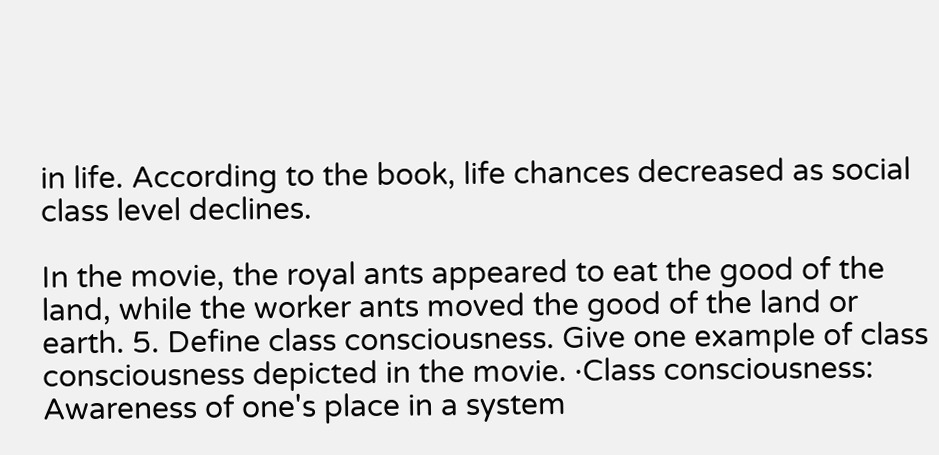in life. According to the book, life chances decreased as social class level declines.

In the movie, the royal ants appeared to eat the good of the land, while the worker ants moved the good of the land or earth. 5. Define class consciousness. Give one example of class consciousness depicted in the movie. ·Class consciousness: Awareness of one's place in a system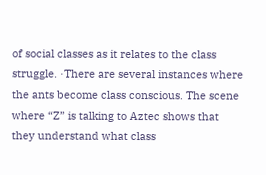of social classes as it relates to the class struggle. ·There are several instances where the ants become class conscious. The scene where “Z” is talking to Aztec shows that they understand what class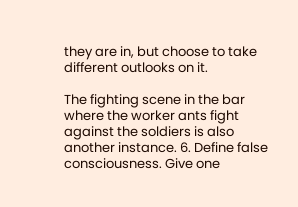they are in, but choose to take different outlooks on it.

The fighting scene in the bar where the worker ants fight against the soldiers is also another instance. 6. Define false consciousness. Give one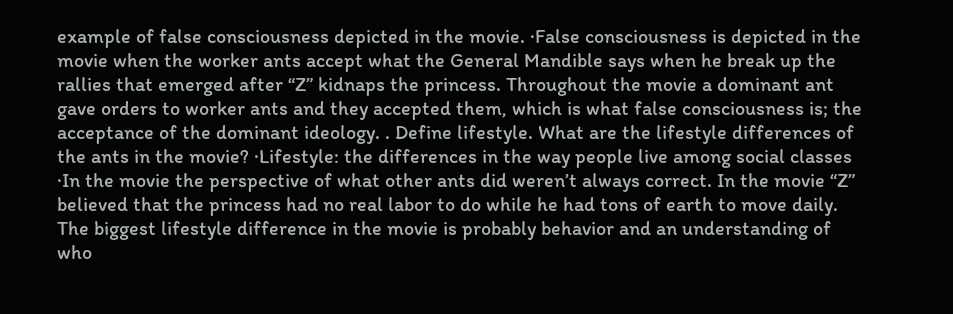example of false consciousness depicted in the movie. ·False consciousness is depicted in the movie when the worker ants accept what the General Mandible says when he break up the rallies that emerged after “Z” kidnaps the princess. Throughout the movie a dominant ant gave orders to worker ants and they accepted them, which is what false consciousness is; the acceptance of the dominant ideology. . Define lifestyle. What are the lifestyle differences of the ants in the movie? ·Lifestyle: the differences in the way people live among social classes ·In the movie the perspective of what other ants did weren’t always correct. In the movie “Z” believed that the princess had no real labor to do while he had tons of earth to move daily. The biggest lifestyle difference in the movie is probably behavior and an understanding of who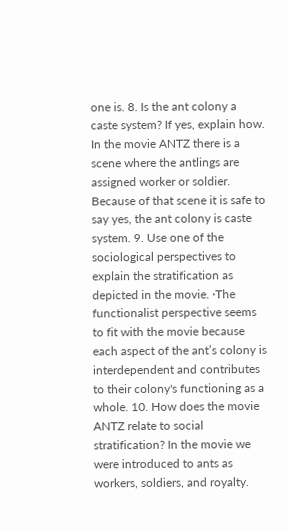one is. 8. Is the ant colony a caste system? If yes, explain how. In the movie ANTZ there is a scene where the antlings are assigned worker or soldier. Because of that scene it is safe to say yes, the ant colony is caste system. 9. Use one of the sociological perspectives to explain the stratification as depicted in the movie. ·The functionalist perspective seems to fit with the movie because each aspect of the ant’s colony is interdependent and contributes to their colony's functioning as a whole. 10. How does the movie ANTZ relate to social stratification? In the movie we were introduced to ants as workers, soldiers, and royalty.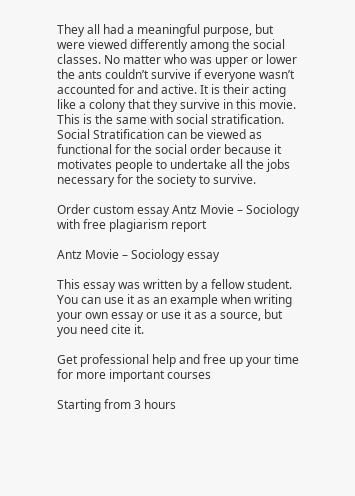They all had a meaningful purpose, but were viewed differently among the social classes. No matter who was upper or lower the ants couldn’t survive if everyone wasn’t accounted for and active. It is their acting like a colony that they survive in this movie. This is the same with social stratification. Social Stratification can be viewed as functional for the social order because it motivates people to undertake all the jobs necessary for the society to survive.

Order custom essay Antz Movie – Sociology with free plagiarism report

Antz Movie – Sociology essay

This essay was written by a fellow student. You can use it as an example when writing your own essay or use it as a source, but you need cite it.

Get professional help and free up your time for more important courses

Starting from 3 hours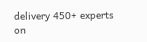delivery 450+ experts on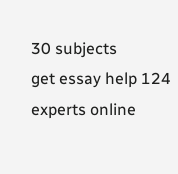30 subjects
get essay help 124  experts online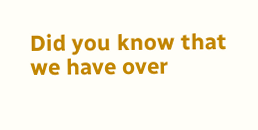Did you know that we have over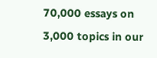70,000 essays on 3,000 topics in our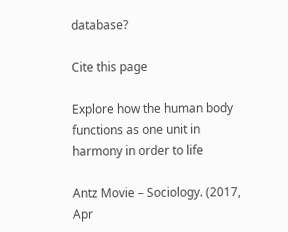database?

Cite this page

Explore how the human body functions as one unit in harmony in order to life

Antz Movie – Sociology. (2017, Apr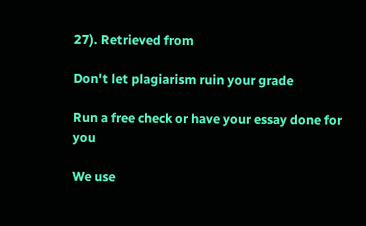27). Retrieved from

Don't let plagiarism ruin your grade

Run a free check or have your essay done for you

We use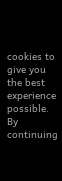cookies to give you the best experience possible. By continuing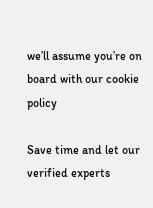we’ll assume you’re on board with our cookie policy

Save time and let our verified experts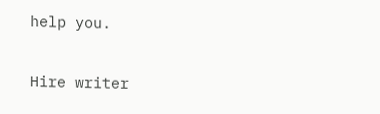help you.

Hire writer